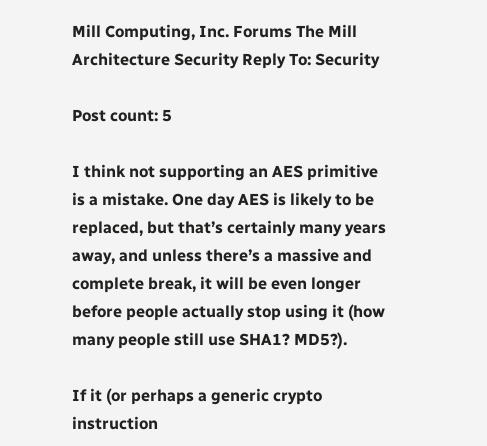Mill Computing, Inc. Forums The Mill Architecture Security Reply To: Security

Post count: 5

I think not supporting an AES primitive is a mistake. One day AES is likely to be replaced, but that’s certainly many years away, and unless there’s a massive and complete break, it will be even longer before people actually stop using it (how many people still use SHA1? MD5?).

If it (or perhaps a generic crypto instruction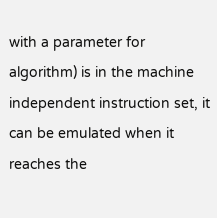with a parameter for algorithm) is in the machine independent instruction set, it can be emulated when it reaches the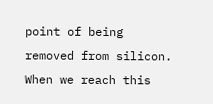point of being removed from silicon. When we reach this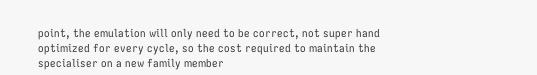point, the emulation will only need to be correct, not super hand optimized for every cycle, so the cost required to maintain the specialiser on a new family member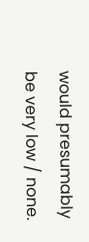would presumably be very low / none.